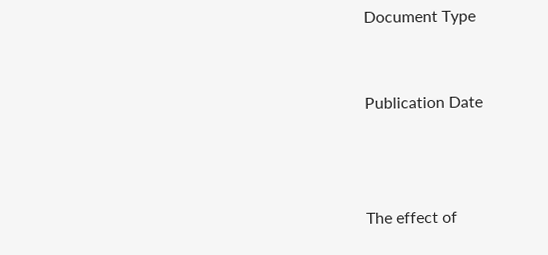Document Type


Publication Date



The effect of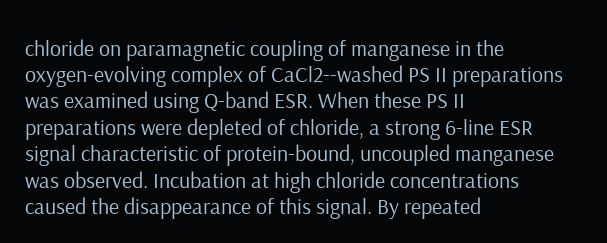chloride on paramagnetic coupling of manganese in the oxygen-evolving complex of CaCl2--washed PS II preparations was examined using Q-band ESR. When these PS II preparations were depleted of chloride, a strong 6-line ESR signal characteristic of protein-bound, uncoupled manganese was observed. Incubation at high chloride concentrations caused the disappearance of this signal. By repeated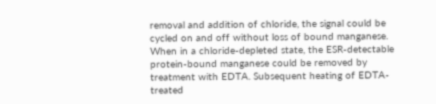removal and addition of chloride, the signal could be cycled on and off without loss of bound manganese. When in a chloride-depleted state, the ESR-detectable protein-bound manganese could be removed by treatment with EDTA. Subsequent heating of EDTA-treated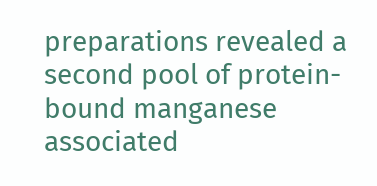preparations revealed a second pool of protein-bound manganese associated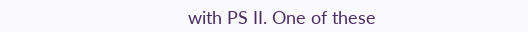with PS II. One of these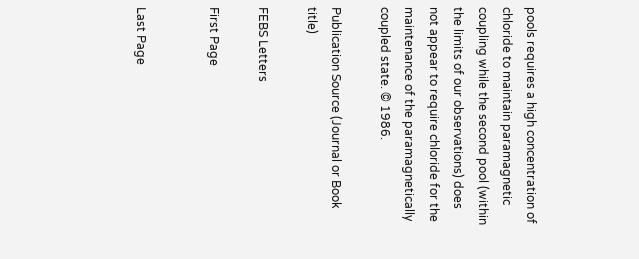pools requires a high concentration of chloride to maintain paramagnetic coupling while the second pool (within the limits of our observations) does not appear to require chloride for the maintenance of the paramagnetically coupled state. © 1986.

Publication Source (Journal or Book title)

FEBS Letters

First Page


Last Page